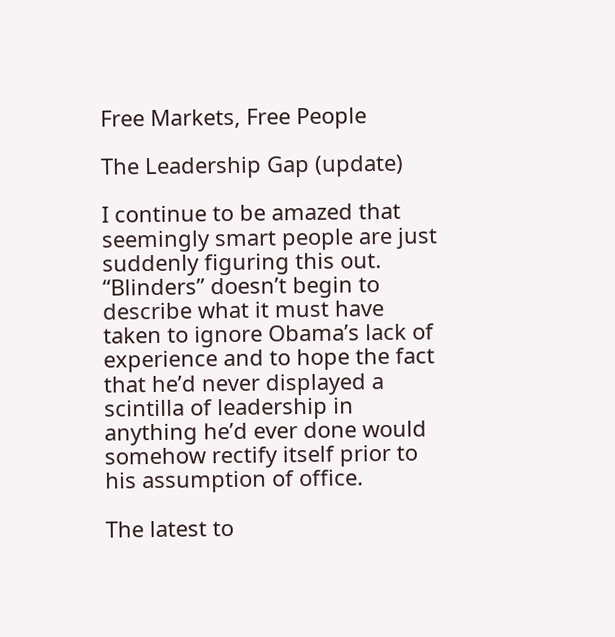Free Markets, Free People

The Leadership Gap (update)

I continue to be amazed that seemingly smart people are just suddenly figuring this out. “Blinders” doesn’t begin to describe what it must have taken to ignore Obama’s lack of experience and to hope the fact that he’d never displayed a scintilla of leadership in anything he’d ever done would somehow rectify itself prior to his assumption of office.

The latest to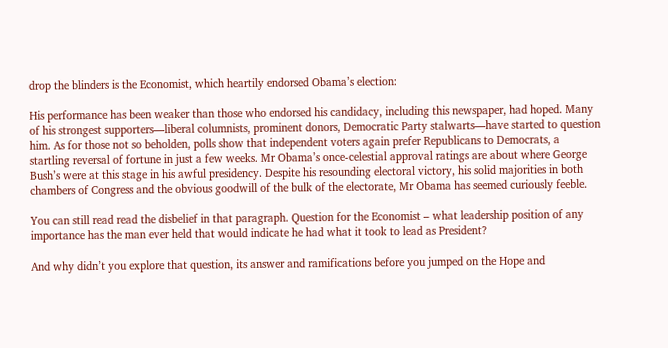drop the blinders is the Economist, which heartily endorsed Obama’s election:

His performance has been weaker than those who endorsed his candidacy, including this newspaper, had hoped. Many of his strongest supporters—liberal columnists, prominent donors, Democratic Party stalwarts—have started to question him. As for those not so beholden, polls show that independent voters again prefer Republicans to Democrats, a startling reversal of fortune in just a few weeks. Mr Obama’s once-celestial approval ratings are about where George Bush’s were at this stage in his awful presidency. Despite his resounding electoral victory, his solid majorities in both chambers of Congress and the obvious goodwill of the bulk of the electorate, Mr Obama has seemed curiously feeble.

You can still read read the disbelief in that paragraph. Question for the Economist – what leadership position of any importance has the man ever held that would indicate he had what it took to lead as President?

And why didn’t you explore that question, its answer and ramifications before you jumped on the Hope and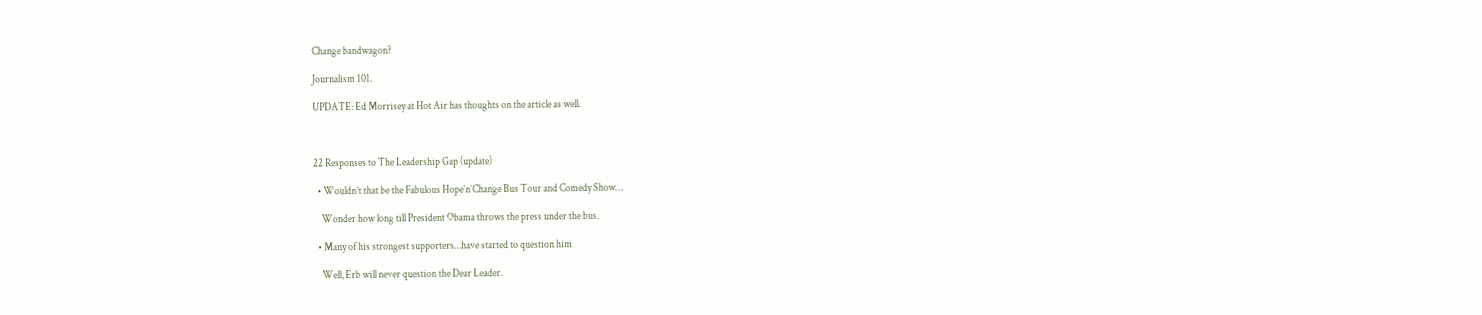Change bandwagon?

Journalism 101.

UPDATE: Ed Morrisey at Hot Air has thoughts on the article as well.



22 Responses to The Leadership Gap (update)

  • Wouldn’t that be the Fabulous Hope’n’Change Bus Tour and Comedy Show…

    Wonder how long till President Obama throws the press under the bus.

  • Many of his strongest supporters…have started to question him

    Well, Erb will never question the Dear Leader.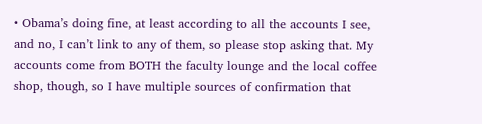• Obama’s doing fine, at least according to all the accounts I see, and no, I can’t link to any of them, so please stop asking that. My accounts come from BOTH the faculty lounge and the local coffee shop, though, so I have multiple sources of confirmation that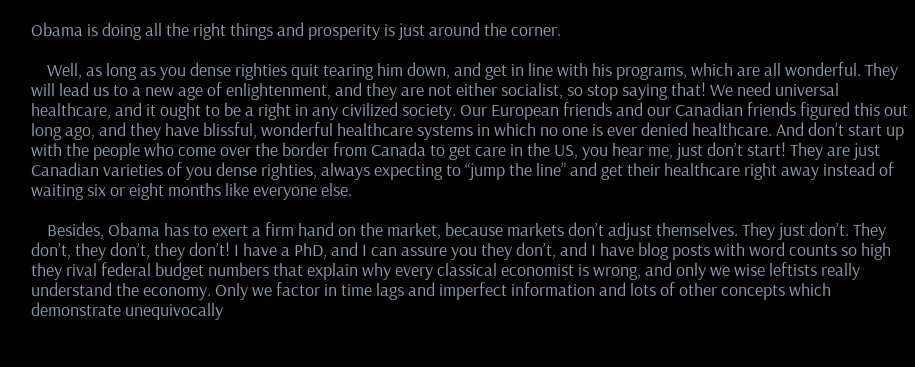Obama is doing all the right things and prosperity is just around the corner.

    Well, as long as you dense righties quit tearing him down, and get in line with his programs, which are all wonderful. They will lead us to a new age of enlightenment, and they are not either socialist, so stop saying that! We need universal healthcare, and it ought to be a right in any civilized society. Our European friends and our Canadian friends figured this out long ago, and they have blissful, wonderful healthcare systems in which no one is ever denied healthcare. And don’t start up with the people who come over the border from Canada to get care in the US, you hear me, just don’t start! They are just Canadian varieties of you dense righties, always expecting to “jump the line” and get their healthcare right away instead of waiting six or eight months like everyone else.

    Besides, Obama has to exert a firm hand on the market, because markets don’t adjust themselves. They just don’t. They don’t, they don’t, they don’t! I have a PhD, and I can assure you they don’t, and I have blog posts with word counts so high they rival federal budget numbers that explain why every classical economist is wrong, and only we wise leftists really understand the economy. Only we factor in time lags and imperfect information and lots of other concepts which demonstrate unequivocally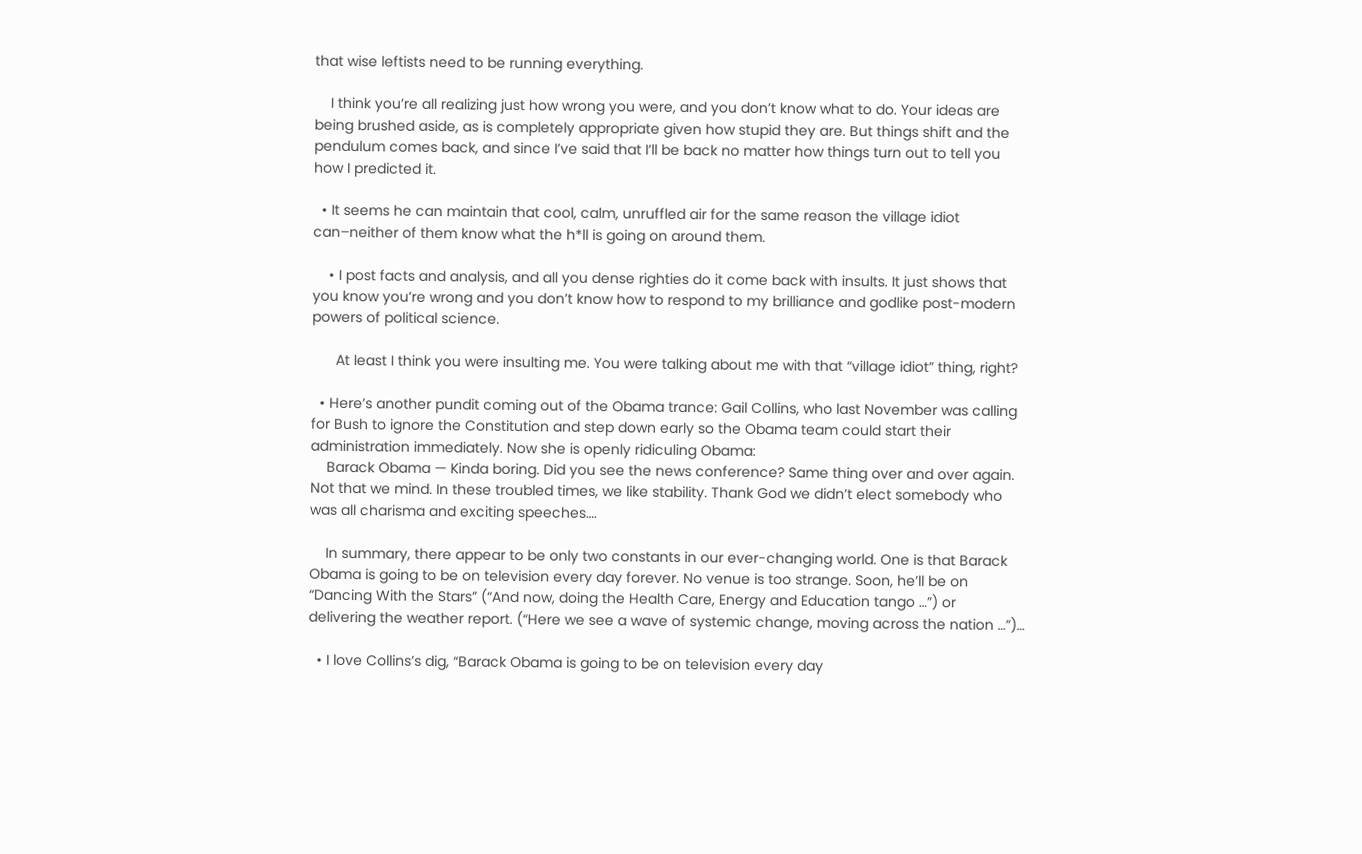that wise leftists need to be running everything.

    I think you’re all realizing just how wrong you were, and you don’t know what to do. Your ideas are being brushed aside, as is completely appropriate given how stupid they are. But things shift and the pendulum comes back, and since I’ve said that I’ll be back no matter how things turn out to tell you how I predicted it.

  • It seems he can maintain that cool, calm, unruffled air for the same reason the village idiot can–neither of them know what the h*ll is going on around them.

    • I post facts and analysis, and all you dense righties do it come back with insults. It just shows that you know you’re wrong and you don’t know how to respond to my brilliance and godlike post-modern powers of political science.

      At least I think you were insulting me. You were talking about me with that “village idiot” thing, right?

  • Here’s another pundit coming out of the Obama trance: Gail Collins, who last November was calling for Bush to ignore the Constitution and step down early so the Obama team could start their administration immediately. Now she is openly ridiculing Obama:
    Barack Obama — Kinda boring. Did you see the news conference? Same thing over and over again. Not that we mind. In these troubled times, we like stability. Thank God we didn’t elect somebody who was all charisma and exciting speeches….

    In summary, there appear to be only two constants in our ever-changing world. One is that Barack Obama is going to be on television every day forever. No venue is too strange. Soon, he’ll be on “Dancing With the Stars” (“And now, doing the Health Care, Energy and Education tango …”) or delivering the weather report. (“Here we see a wave of systemic change, moving across the nation …”)…

  • I love Collins’s dig, “Barack Obama is going to be on television every day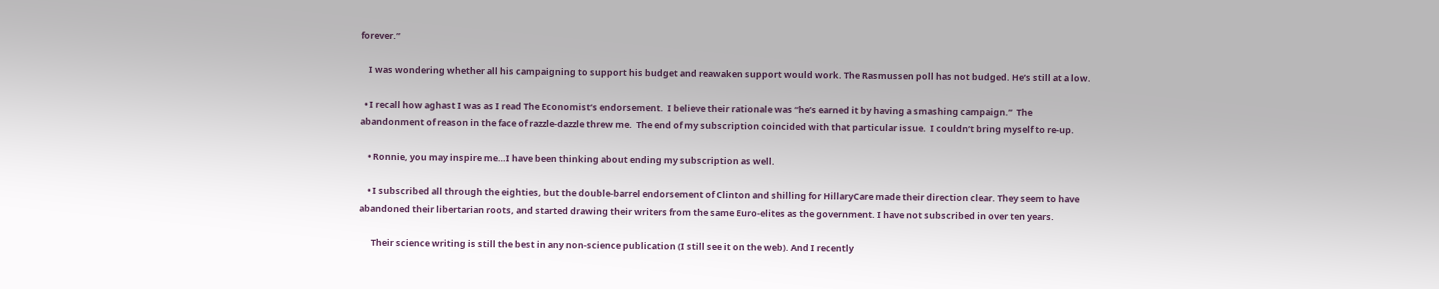forever.”

    I was wondering whether all his campaigning to support his budget and reawaken support would work. The Rasmussen poll has not budged. He’s still at a low.

  • I recall how aghast I was as I read The Economist’s endorsement.  I believe their rationale was “he’s earned it by having a smashing campaign.”  The abandonment of reason in the face of razzle-dazzle threw me.  The end of my subscription coincided with that particular issue.  I couldn’t bring myself to re-up.

    • Ronnie, you may inspire me…I have been thinking about ending my subscription as well.

    • I subscribed all through the eighties, but the double-barrel endorsement of Clinton and shilling for HillaryCare made their direction clear. They seem to have abandoned their libertarian roots, and started drawing their writers from the same Euro-elites as the government. I have not subscribed in over ten years.

      Their science writing is still the best in any non-science publication (I still see it on the web). And I recently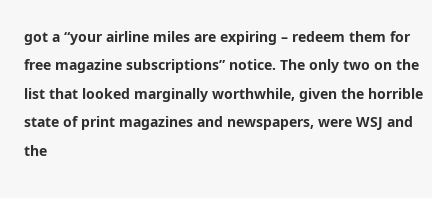got a “your airline miles are expiring – redeem them for free magazine subscriptions” notice. The only two on the list that looked marginally worthwhile, given the horrible state of print magazines and newspapers, were WSJ and the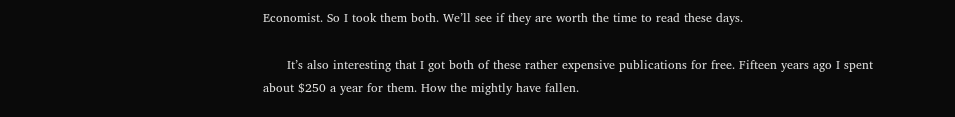Economist. So I took them both. We’ll see if they are worth the time to read these days.

      It’s also interesting that I got both of these rather expensive publications for free. Fifteen years ago I spent about $250 a year for them. How the mightly have fallen.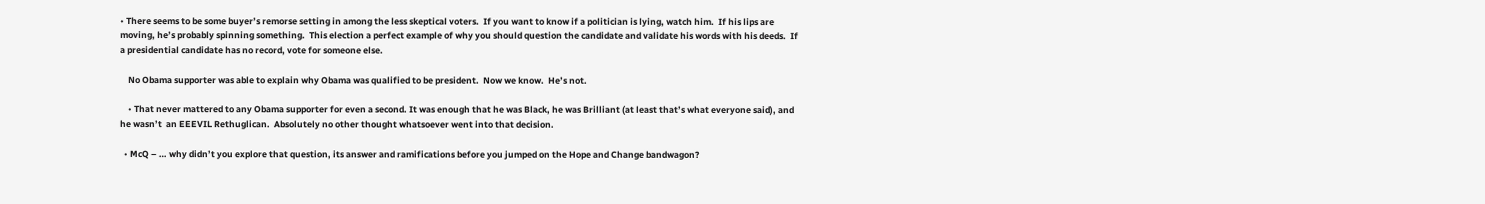• There seems to be some buyer’s remorse setting in among the less skeptical voters.  If you want to know if a politician is lying, watch him.  If his lips are moving, he’s probably spinning something.  This election a perfect example of why you should question the candidate and validate his words with his deeds.  If a presidential candidate has no record, vote for someone else.

    No Obama supporter was able to explain why Obama was qualified to be president.  Now we know.  He’s not.

    • That never mattered to any Obama supporter for even a second. It was enough that he was Black, he was Brilliant (at least that’s what everyone said), and he wasn’t  an EEEVIL Rethuglican.  Absolutely no other thought whatsoever went into that decision.

  • McQ – … why didn’t you explore that question, its answer and ramifications before you jumped on the Hope and Change bandwagon?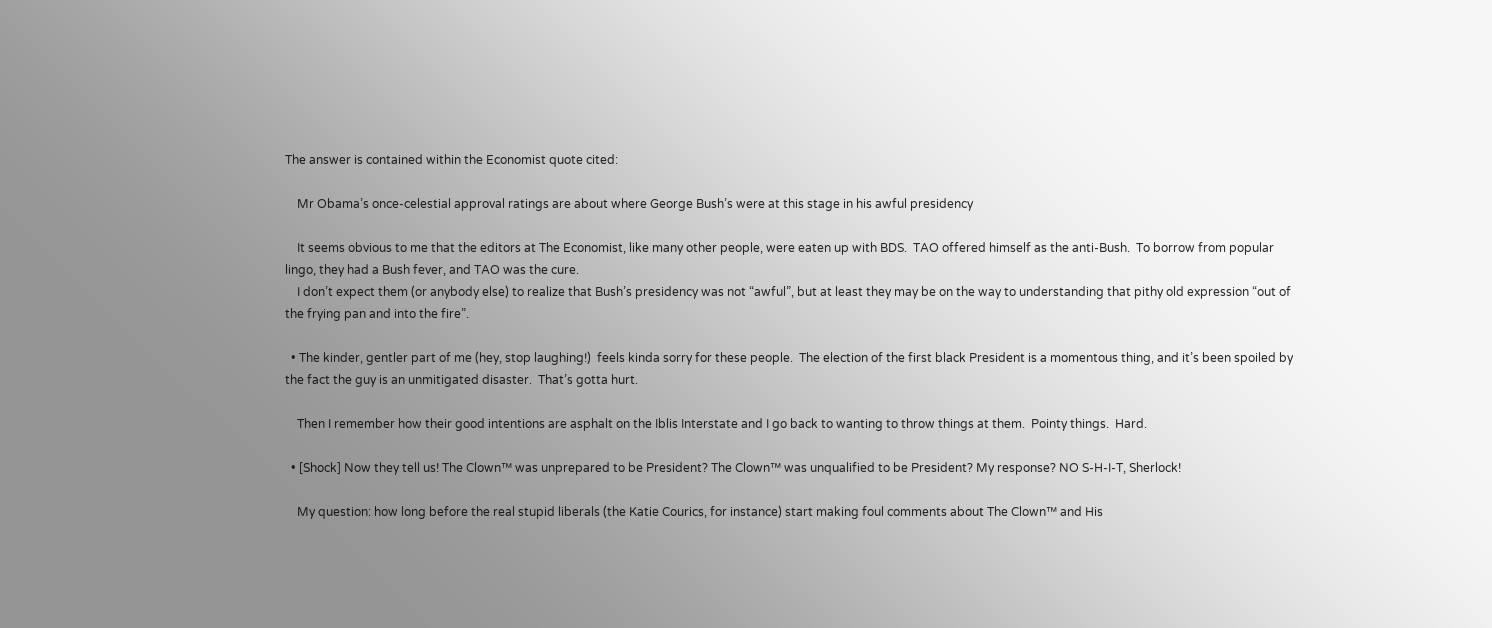The answer is contained within the Economist quote cited:

    Mr Obama’s once-celestial approval ratings are about where George Bush’s were at this stage in his awful presidency

    It seems obvious to me that the editors at The Economist, like many other people, were eaten up with BDS.  TAO offered himself as the anti-Bush.  To borrow from popular lingo, they had a Bush fever, and TAO was the cure.
    I don’t expect them (or anybody else) to realize that Bush’s presidency was not “awful”, but at least they may be on the way to understanding that pithy old expression “out of the frying pan and into the fire”.

  • The kinder, gentler part of me (hey, stop laughing!)  feels kinda sorry for these people.  The election of the first black President is a momentous thing, and it’s been spoiled by the fact the guy is an unmitigated disaster.  That’s gotta hurt.

    Then I remember how their good intentions are asphalt on the Iblis Interstate and I go back to wanting to throw things at them.  Pointy things.  Hard.

  • [Shock] Now they tell us! The Clown™ was unprepared to be President? The Clown™ was unqualified to be President? My response? NO S-H-I-T, Sherlock!

    My question: how long before the real stupid liberals (the Katie Courics, for instance) start making foul comments about The Clown™ and His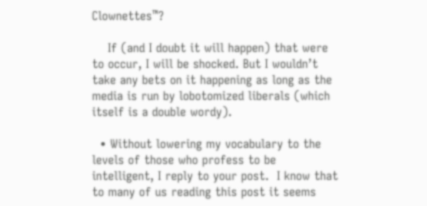Clownettes™?

    If (and I doubt it will happen) that were to occur, I will be shocked. But I wouldn’t take any bets on it happening as long as the media is run by lobotomized liberals (which itself is a double wordy).

  • Without lowering my vocabulary to the levels of those who profess to be intelligent, I reply to your post.  I know that to many of us reading this post it seems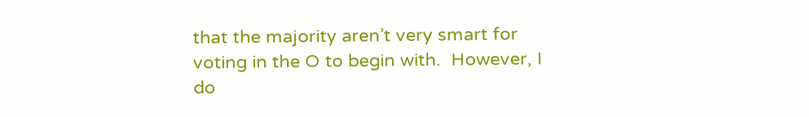that the majority aren’t very smart for voting in the O to begin with.  However, I do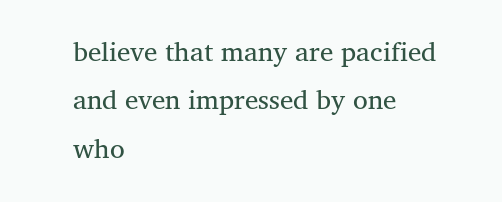believe that many are pacified and even impressed by one who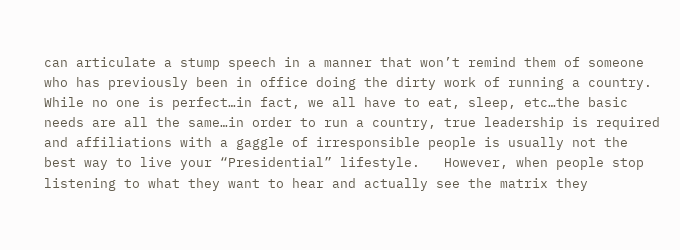can articulate a stump speech in a manner that won’t remind them of someone who has previously been in office doing the dirty work of running a country.  While no one is perfect…in fact, we all have to eat, sleep, etc…the basic needs are all the same…in order to run a country, true leadership is required and affiliations with a gaggle of irresponsible people is usually not the best way to live your “Presidential” lifestyle.   However, when people stop listening to what they want to hear and actually see the matrix they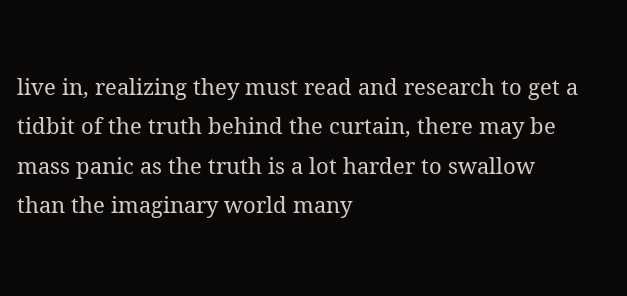live in, realizing they must read and research to get a tidbit of the truth behind the curtain, there may be mass panic as the truth is a lot harder to swallow than the imaginary world many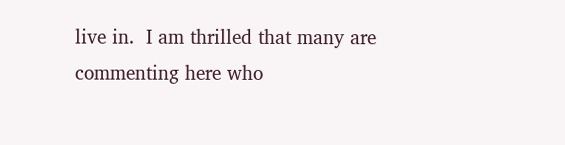live in.  I am thrilled that many are commenting here who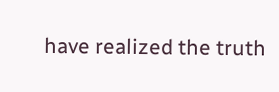have realized the truth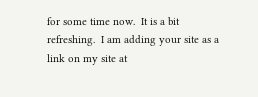for some time now.  It is a bit refreshing.  I am adding your site as a link on my site at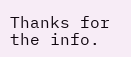Thanks for the info.